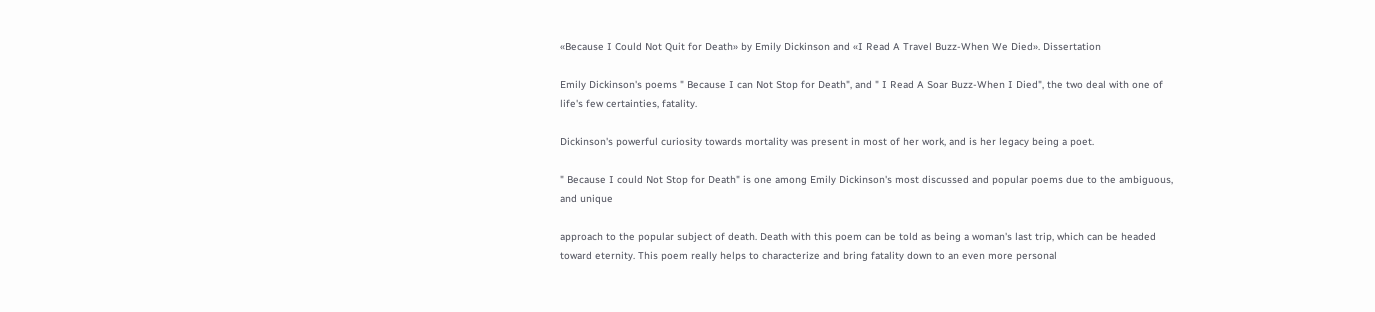«Because I Could Not Quit for Death» by Emily Dickinson and «I Read A Travel Buzz-When We Died». Dissertation

Emily Dickinson's poems " Because I can Not Stop for Death", and " I Read A Soar Buzz-When I Died", the two deal with one of life's few certainties, fatality.

Dickinson's powerful curiosity towards mortality was present in most of her work, and is her legacy being a poet.

" Because I could Not Stop for Death" is one among Emily Dickinson's most discussed and popular poems due to the ambiguous, and unique

approach to the popular subject of death. Death with this poem can be told as being a woman's last trip, which can be headed toward eternity. This poem really helps to characterize and bring fatality down to an even more personal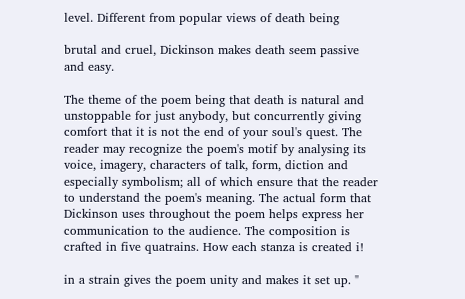level. Different from popular views of death being

brutal and cruel, Dickinson makes death seem passive and easy.

The theme of the poem being that death is natural and unstoppable for just anybody, but concurrently giving comfort that it is not the end of your soul's quest. The reader may recognize the poem's motif by analysing its voice, imagery, characters of talk, form, diction and especially symbolism; all of which ensure that the reader to understand the poem's meaning. The actual form that Dickinson uses throughout the poem helps express her communication to the audience. The composition is crafted in five quatrains. How each stanza is created i!

in a strain gives the poem unity and makes it set up. "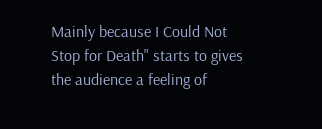Mainly because I Could Not Stop for Death" starts to gives the audience a feeling of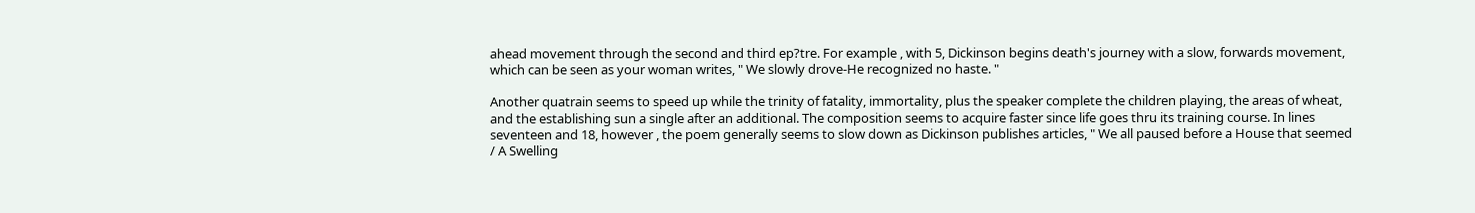ahead movement through the second and third ep?tre. For example , with 5, Dickinson begins death's journey with a slow, forwards movement, which can be seen as your woman writes, " We slowly drove-He recognized no haste. "

Another quatrain seems to speed up while the trinity of fatality, immortality, plus the speaker complete the children playing, the areas of wheat, and the establishing sun a single after an additional. The composition seems to acquire faster since life goes thru its training course. In lines seventeen and 18, however , the poem generally seems to slow down as Dickinson publishes articles, " We all paused before a House that seemed / A Swelling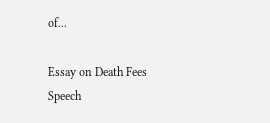of...

Essay on Death Fees Speech